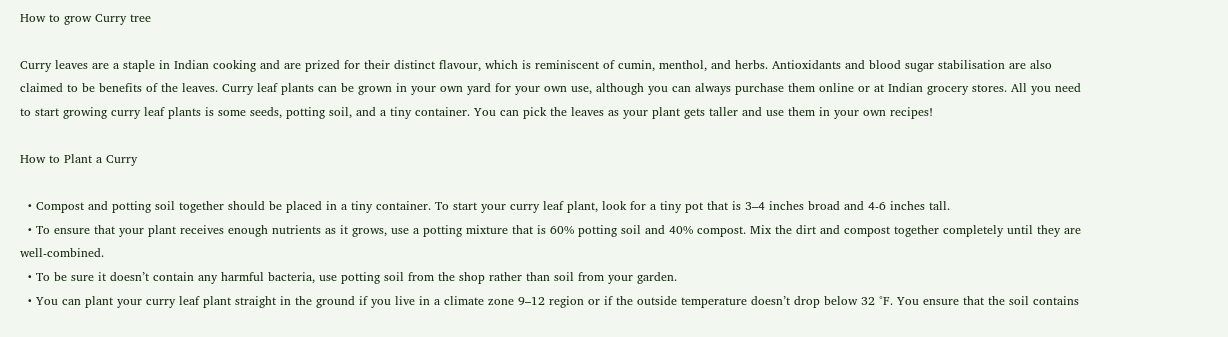How to grow Curry tree

Curry leaves are a staple in Indian cooking and are prized for their distinct flavour, which is reminiscent of cumin, menthol, and herbs. Antioxidants and blood sugar stabilisation are also claimed to be benefits of the leaves. Curry leaf plants can be grown in your own yard for your own use, although you can always purchase them online or at Indian grocery stores. All you need to start growing curry leaf plants is some seeds, potting soil, and a tiny container. You can pick the leaves as your plant gets taller and use them in your own recipes!

How to Plant a Curry

  • Compost and potting soil together should be placed in a tiny container. To start your curry leaf plant, look for a tiny pot that is 3–4 inches broad and 4-6 inches tall.
  • To ensure that your plant receives enough nutrients as it grows, use a potting mixture that is 60% potting soil and 40% compost. Mix the dirt and compost together completely until they are well-combined.
  • To be sure it doesn’t contain any harmful bacteria, use potting soil from the shop rather than soil from your garden.
  • You can plant your curry leaf plant straight in the ground if you live in a climate zone 9–12 region or if the outside temperature doesn’t drop below 32 °F. You ensure that the soil contains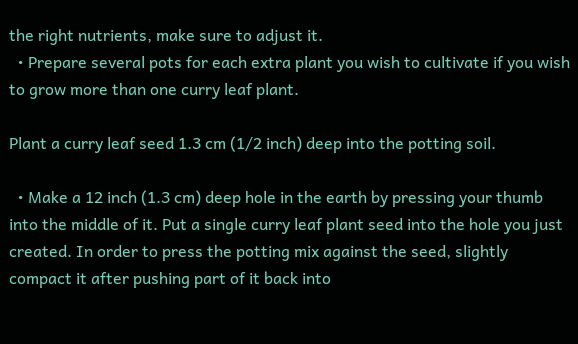the right nutrients, make sure to adjust it.
  • Prepare several pots for each extra plant you wish to cultivate if you wish to grow more than one curry leaf plant.

Plant a curry leaf seed 1.3 cm (1/2 inch) deep into the potting soil.

  • Make a 12 inch (1.3 cm) deep hole in the earth by pressing your thumb into the middle of it. Put a single curry leaf plant seed into the hole you just created. In order to press the potting mix against the seed, slightly compact it after pushing part of it back into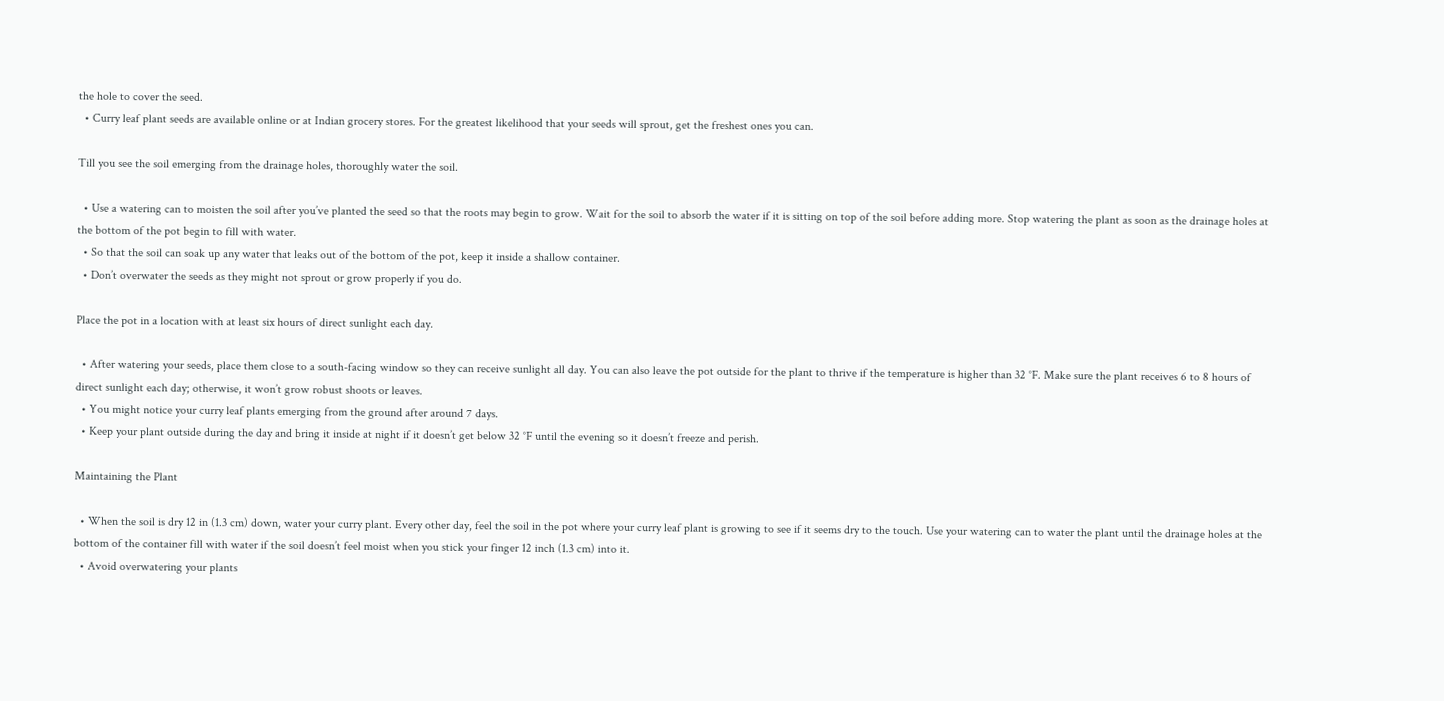the hole to cover the seed.
  • Curry leaf plant seeds are available online or at Indian grocery stores. For the greatest likelihood that your seeds will sprout, get the freshest ones you can.

Till you see the soil emerging from the drainage holes, thoroughly water the soil.

  • Use a watering can to moisten the soil after you’ve planted the seed so that the roots may begin to grow. Wait for the soil to absorb the water if it is sitting on top of the soil before adding more. Stop watering the plant as soon as the drainage holes at the bottom of the pot begin to fill with water.
  • So that the soil can soak up any water that leaks out of the bottom of the pot, keep it inside a shallow container.
  • Don’t overwater the seeds as they might not sprout or grow properly if you do.

Place the pot in a location with at least six hours of direct sunlight each day.

  • After watering your seeds, place them close to a south-facing window so they can receive sunlight all day. You can also leave the pot outside for the plant to thrive if the temperature is higher than 32 °F. Make sure the plant receives 6 to 8 hours of direct sunlight each day; otherwise, it won’t grow robust shoots or leaves.
  • You might notice your curry leaf plants emerging from the ground after around 7 days.
  • Keep your plant outside during the day and bring it inside at night if it doesn’t get below 32 °F until the evening so it doesn’t freeze and perish.

Maintaining the Plant

  • When the soil is dry 12 in (1.3 cm) down, water your curry plant. Every other day, feel the soil in the pot where your curry leaf plant is growing to see if it seems dry to the touch. Use your watering can to water the plant until the drainage holes at the bottom of the container fill with water if the soil doesn’t feel moist when you stick your finger 12 inch (1.3 cm) into it.
  • Avoid overwatering your plants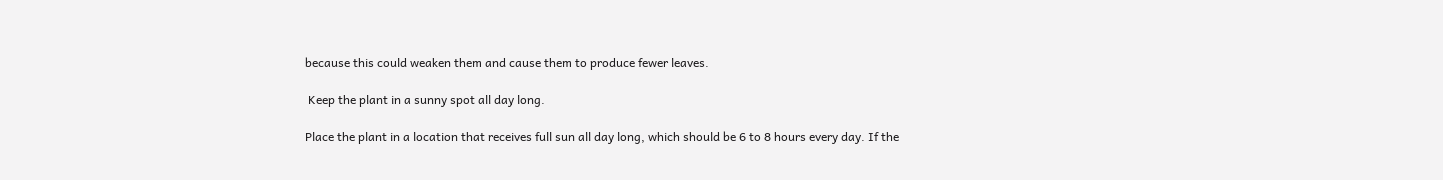because this could weaken them and cause them to produce fewer leaves.

 Keep the plant in a sunny spot all day long.

Place the plant in a location that receives full sun all day long, which should be 6 to 8 hours every day. If the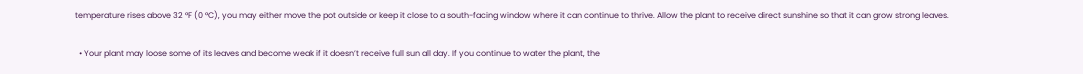temperature rises above 32 °F (0 °C), you may either move the pot outside or keep it close to a south-facing window where it can continue to thrive. Allow the plant to receive direct sunshine so that it can grow strong leaves.

  • Your plant may loose some of its leaves and become weak if it doesn’t receive full sun all day. If you continue to water the plant, the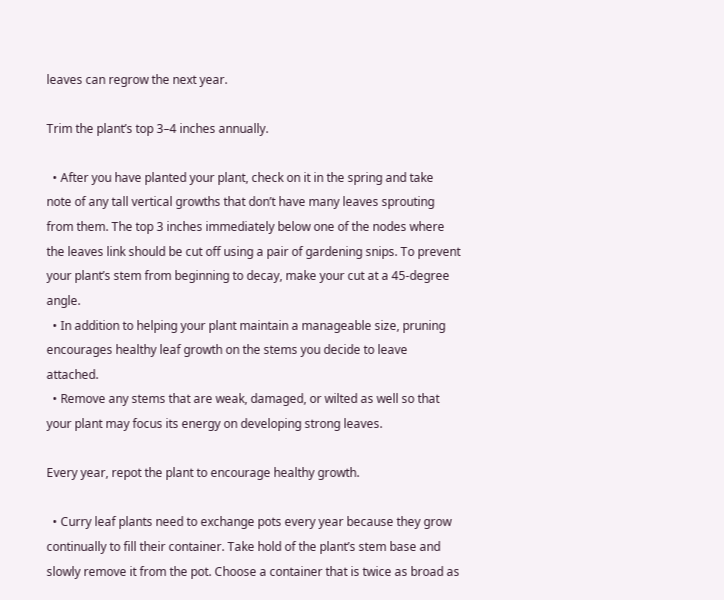leaves can regrow the next year.

Trim the plant’s top 3–4 inches annually.

  • After you have planted your plant, check on it in the spring and take note of any tall vertical growths that don’t have many leaves sprouting from them. The top 3 inches immediately below one of the nodes where the leaves link should be cut off using a pair of gardening snips. To prevent your plant’s stem from beginning to decay, make your cut at a 45-degree angle.
  • In addition to helping your plant maintain a manageable size, pruning encourages healthy leaf growth on the stems you decide to leave attached.
  • Remove any stems that are weak, damaged, or wilted as well so that your plant may focus its energy on developing strong leaves.

Every year, repot the plant to encourage healthy growth.

  • Curry leaf plants need to exchange pots every year because they grow continually to fill their container. Take hold of the plant’s stem base and slowly remove it from the pot. Choose a container that is twice as broad as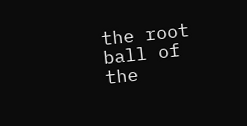the root ball of the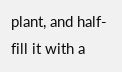plant, and half-fill it with a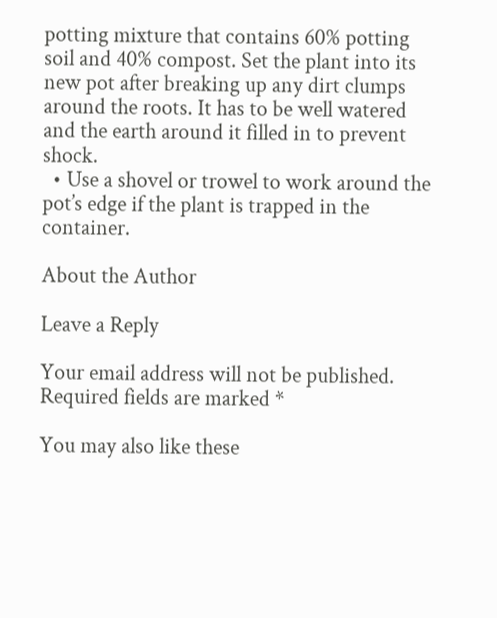potting mixture that contains 60% potting soil and 40% compost. Set the plant into its new pot after breaking up any dirt clumps around the roots. It has to be well watered and the earth around it filled in to prevent shock.
  • Use a shovel or trowel to work around the pot’s edge if the plant is trapped in the container.

About the Author

Leave a Reply

Your email address will not be published. Required fields are marked *

You may also like these